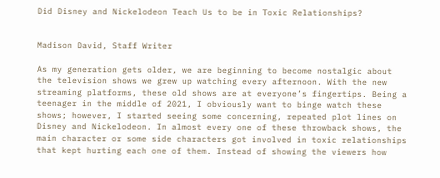Did Disney and Nickelodeon Teach Us to be in Toxic Relationships?


Madison David, Staff Writer

As my generation gets older, we are beginning to become nostalgic about the television shows we grew up watching every afternoon. With the new streaming platforms, these old shows are at everyone’s fingertips. Being a teenager in the middle of 2021, I obviously want to binge watch these shows; however, I started seeing some concerning, repeated plot lines on Disney and Nickelodeon. In almost every one of these throwback shows, the main character or some side characters got involved in toxic relationships that kept hurting each one of them. Instead of showing the viewers how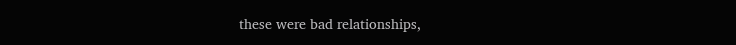these were bad relationships,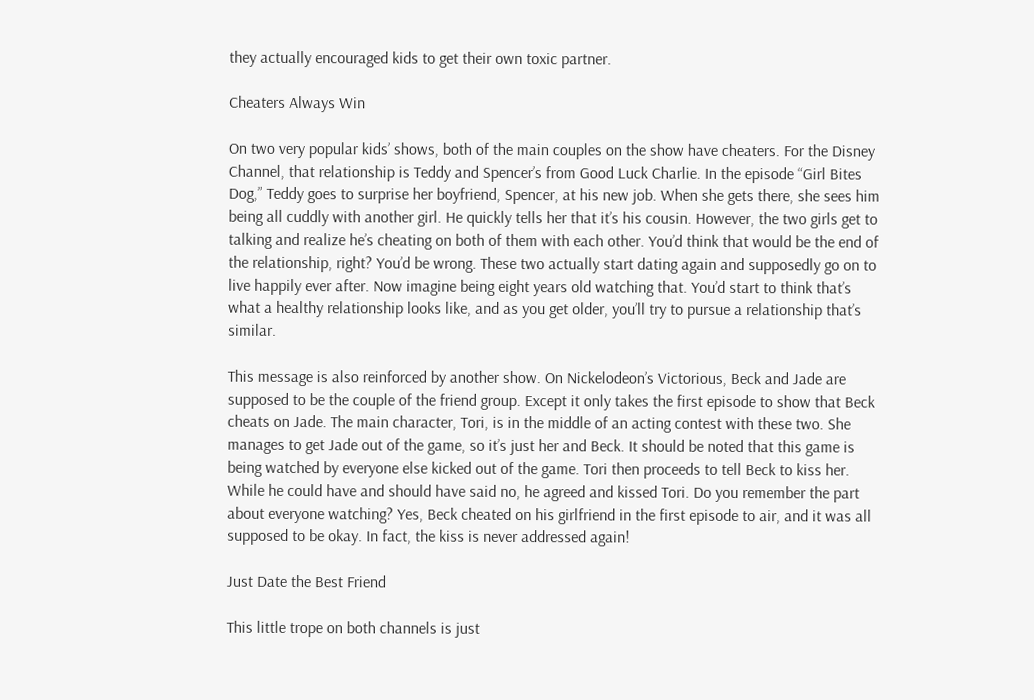they actually encouraged kids to get their own toxic partner.

Cheaters Always Win

On two very popular kids’ shows, both of the main couples on the show have cheaters. For the Disney Channel, that relationship is Teddy and Spencer’s from Good Luck Charlie. In the episode “Girl Bites Dog,” Teddy goes to surprise her boyfriend, Spencer, at his new job. When she gets there, she sees him being all cuddly with another girl. He quickly tells her that it’s his cousin. However, the two girls get to talking and realize he’s cheating on both of them with each other. You’d think that would be the end of the relationship, right? You’d be wrong. These two actually start dating again and supposedly go on to live happily ever after. Now imagine being eight years old watching that. You’d start to think that’s what a healthy relationship looks like, and as you get older, you’ll try to pursue a relationship that’s similar.

This message is also reinforced by another show. On Nickelodeon’s Victorious, Beck and Jade are supposed to be the couple of the friend group. Except it only takes the first episode to show that Beck cheats on Jade. The main character, Tori, is in the middle of an acting contest with these two. She manages to get Jade out of the game, so it’s just her and Beck. It should be noted that this game is being watched by everyone else kicked out of the game. Tori then proceeds to tell Beck to kiss her. While he could have and should have said no, he agreed and kissed Tori. Do you remember the part about everyone watching? Yes, Beck cheated on his girlfriend in the first episode to air, and it was all supposed to be okay. In fact, the kiss is never addressed again!

Just Date the Best Friend

This little trope on both channels is just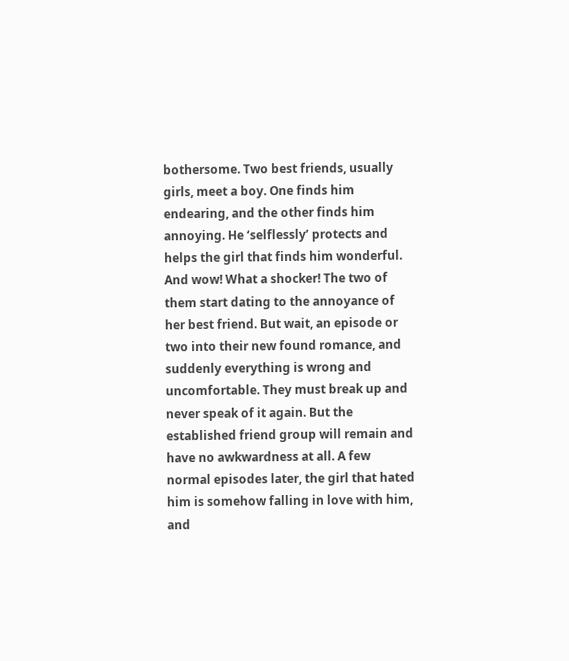bothersome. Two best friends, usually girls, meet a boy. One finds him endearing, and the other finds him annoying. He ‘selflessly’ protects and helps the girl that finds him wonderful. And wow! What a shocker! The two of them start dating to the annoyance of her best friend. But wait, an episode or two into their new found romance, and suddenly everything is wrong and uncomfortable. They must break up and never speak of it again. But the established friend group will remain and have no awkwardness at all. A few normal episodes later, the girl that hated him is somehow falling in love with him, and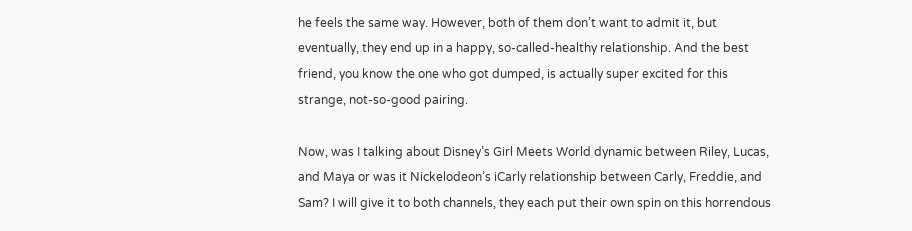he feels the same way. However, both of them don’t want to admit it, but eventually, they end up in a happy, so-called-healthy relationship. And the best friend, you know the one who got dumped, is actually super excited for this strange, not-so-good pairing.

Now, was I talking about Disney’s Girl Meets World dynamic between Riley, Lucas, and Maya or was it Nickelodeon’s iCarly relationship between Carly, Freddie, and Sam? I will give it to both channels, they each put their own spin on this horrendous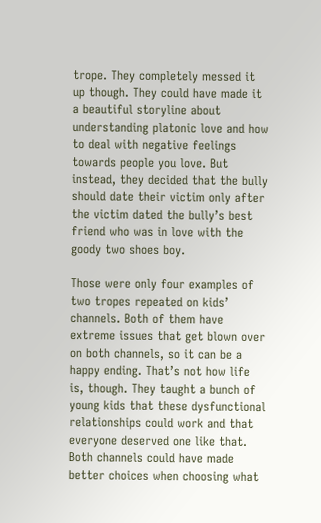trope. They completely messed it up though. They could have made it a beautiful storyline about understanding platonic love and how to deal with negative feelings towards people you love. But instead, they decided that the bully should date their victim only after the victim dated the bully’s best friend who was in love with the goody two shoes boy.

Those were only four examples of two tropes repeated on kids’ channels. Both of them have extreme issues that get blown over on both channels, so it can be a happy ending. That’s not how life is, though. They taught a bunch of young kids that these dysfunctional relationships could work and that everyone deserved one like that. Both channels could have made better choices when choosing what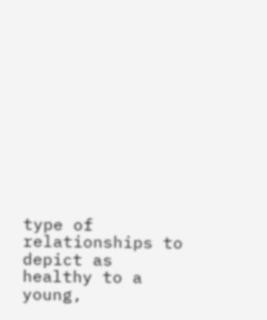type of relationships to depict as healthy to a young,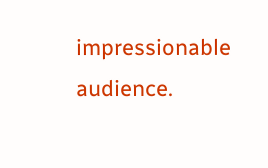impressionable audience.